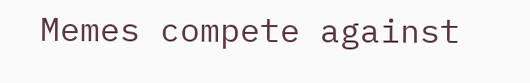Memes compete against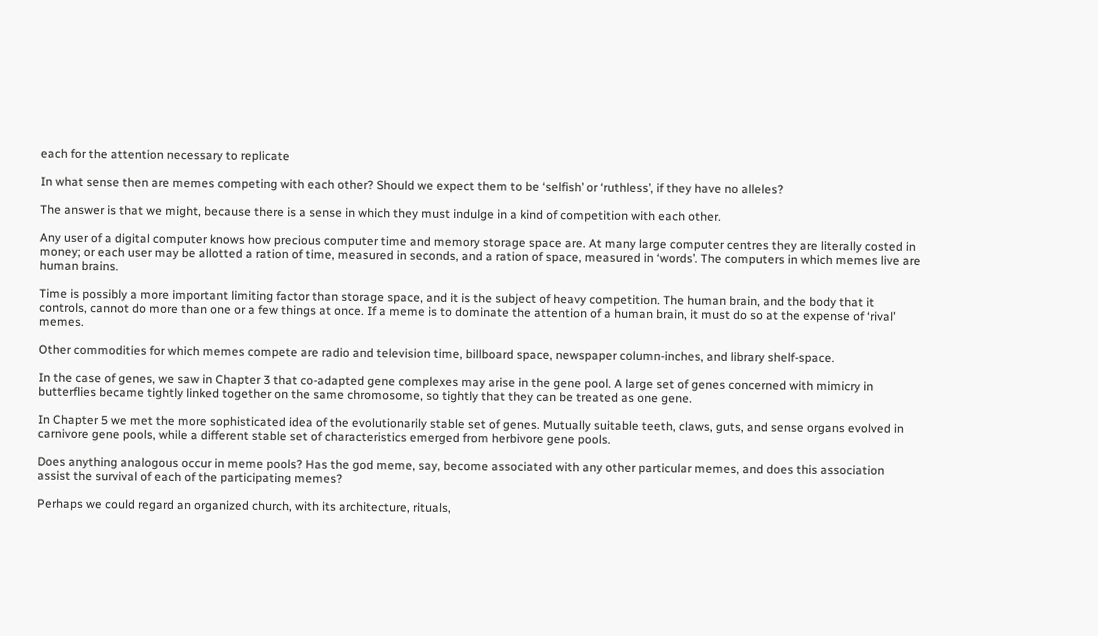each for the attention necessary to replicate

In what sense then are memes competing with each other? Should we expect them to be ‘selfish’ or ‘ruthless’, if they have no alleles?

The answer is that we might, because there is a sense in which they must indulge in a kind of competition with each other.

Any user of a digital computer knows how precious computer time and memory storage space are. At many large computer centres they are literally costed in money; or each user may be allotted a ration of time, measured in seconds, and a ration of space, measured in ‘words’. The computers in which memes live are human brains.

Time is possibly a more important limiting factor than storage space, and it is the subject of heavy competition. The human brain, and the body that it controls, cannot do more than one or a few things at once. If a meme is to dominate the attention of a human brain, it must do so at the expense of ‘rival’ memes.

Other commodities for which memes compete are radio and television time, billboard space, newspaper column-inches, and library shelf-space.

In the case of genes, we saw in Chapter 3 that co-adapted gene complexes may arise in the gene pool. A large set of genes concerned with mimicry in butterflies became tightly linked together on the same chromosome, so tightly that they can be treated as one gene.

In Chapter 5 we met the more sophisticated idea of the evolutionarily stable set of genes. Mutually suitable teeth, claws, guts, and sense organs evolved in carnivore gene pools, while a different stable set of characteristics emerged from herbivore gene pools.

Does anything analogous occur in meme pools? Has the god meme, say, become associated with any other particular memes, and does this association assist the survival of each of the participating memes?

Perhaps we could regard an organized church, with its architecture, rituals,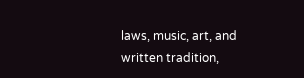laws, music, art, and written tradition,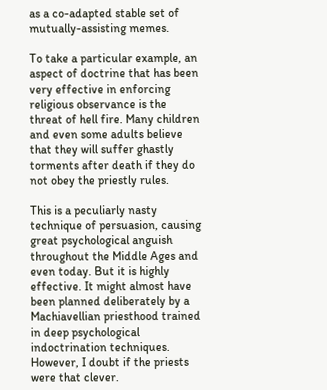as a co-adapted stable set of mutually-assisting memes.

To take a particular example, an aspect of doctrine that has been very effective in enforcing religious observance is the threat of hell fire. Many children and even some adults believe that they will suffer ghastly torments after death if they do not obey the priestly rules.

This is a peculiarly nasty technique of persuasion, causing great psychological anguish throughout the Middle Ages and even today. But it is highly effective. It might almost have been planned deliberately by a Machiavellian priesthood trained in deep psychological indoctrination techniques. However, I doubt if the priests were that clever.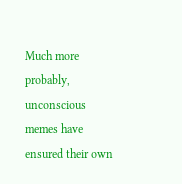Much more probably, unconscious memes have ensured their own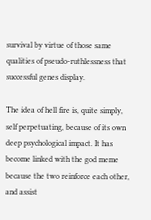survival by virtue of those same qualities of pseudo-ruthlessness that successful genes display.

The idea of hell fire is, quite simply, self perpetuating, because of its own deep psychological impact. It has become linked with the god meme because the two reinforce each other, and assist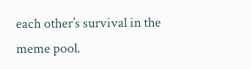each other’s survival in the meme pool.